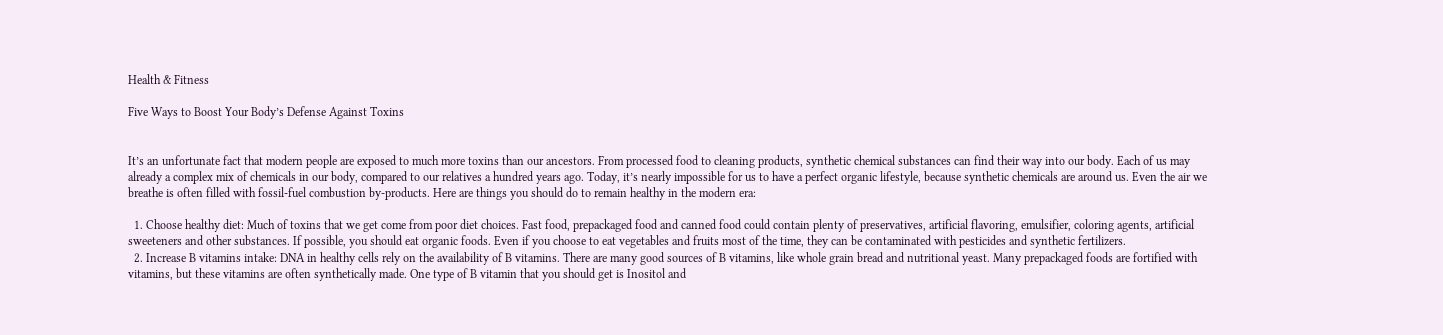Health & Fitness

Five Ways to Boost Your Body’s Defense Against Toxins


It’s an unfortunate fact that modern people are exposed to much more toxins than our ancestors. From processed food to cleaning products, synthetic chemical substances can find their way into our body. Each of us may already a complex mix of chemicals in our body, compared to our relatives a hundred years ago. Today, it’s nearly impossible for us to have a perfect organic lifestyle, because synthetic chemicals are around us. Even the air we breathe is often filled with fossil-fuel combustion by-products. Here are things you should do to remain healthy in the modern era:

  1. Choose healthy diet: Much of toxins that we get come from poor diet choices. Fast food, prepackaged food and canned food could contain plenty of preservatives, artificial flavoring, emulsifier, coloring agents, artificial sweeteners and other substances. If possible, you should eat organic foods. Even if you choose to eat vegetables and fruits most of the time, they can be contaminated with pesticides and synthetic fertilizers.
  2. Increase B vitamins intake: DNA in healthy cells rely on the availability of B vitamins. There are many good sources of B vitamins, like whole grain bread and nutritional yeast. Many prepackaged foods are fortified with vitamins, but these vitamins are often synthetically made. One type of B vitamin that you should get is Inositol and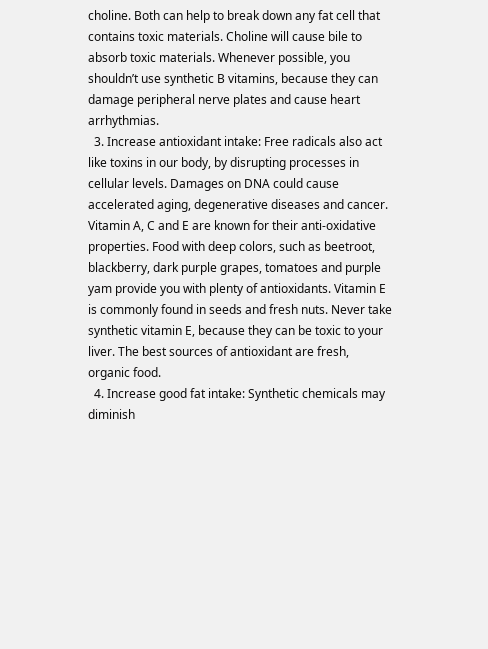choline. Both can help to break down any fat cell that contains toxic materials. Choline will cause bile to absorb toxic materials. Whenever possible, you shouldn’t use synthetic B vitamins, because they can damage peripheral nerve plates and cause heart arrhythmias.
  3. Increase antioxidant intake: Free radicals also act like toxins in our body, by disrupting processes in cellular levels. Damages on DNA could cause accelerated aging, degenerative diseases and cancer. Vitamin A, C and E are known for their anti-oxidative properties. Food with deep colors, such as beetroot, blackberry, dark purple grapes, tomatoes and purple yam provide you with plenty of antioxidants. Vitamin E is commonly found in seeds and fresh nuts. Never take synthetic vitamin E, because they can be toxic to your liver. The best sources of antioxidant are fresh, organic food.
  4. Increase good fat intake: Synthetic chemicals may diminish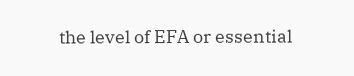the level of EFA or essential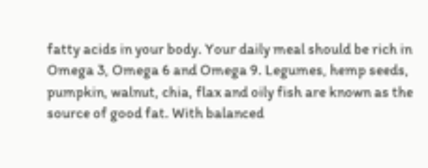fatty acids in your body. Your daily meal should be rich in Omega 3, Omega 6 and Omega 9. Legumes, hemp seeds, pumpkin, walnut, chia, flax and oily fish are known as the source of good fat. With balanced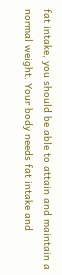fat intake, you should be able to attain and maintain a normal weight. Your body needs fat intake and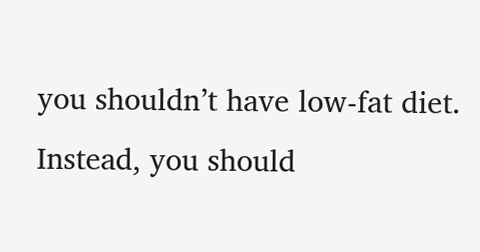you shouldn’t have low-fat diet. Instead, you should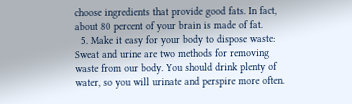choose ingredients that provide good fats. In fact, about 80 percent of your brain is made of fat.
  5. Make it easy for your body to dispose waste: Sweat and urine are two methods for removing waste from our body. You should drink plenty of water, so you will urinate and perspire more often.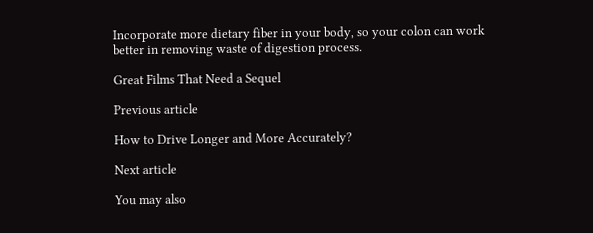Incorporate more dietary fiber in your body, so your colon can work better in removing waste of digestion process.

Great Films That Need a Sequel

Previous article

How to Drive Longer and More Accurately?

Next article

You may also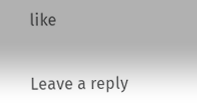like


Leave a reply